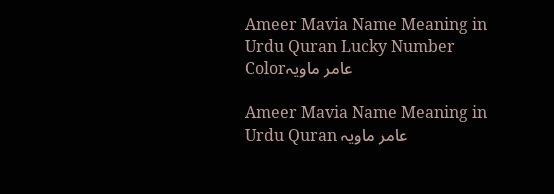Ameer Mavia Name Meaning in Urdu Quran Lucky Number Colorعامر ماویہ

Ameer Mavia Name Meaning in Urdu Quran عامر ماویہ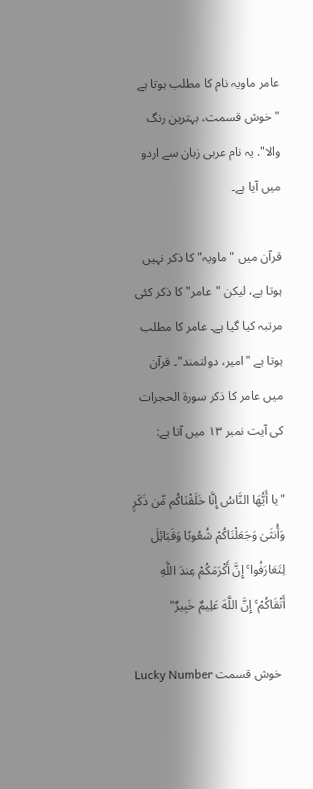عامر ماویہ نام کا مطلب ہوتا ہے "خوش قسمت، بہترین رنگ والا". یہ نام عربی زبان سے اردو میں آیا ہے۔

قرآن میں "ماویہ" کا ذکر نہیں ہوتا ہے، لیکن "عامر" کا ذکر کئی مرتبہ کیا گیا ہے۔ عامر کا مطلب ہوتا ہے "امیر، دولتمند"۔ قرآن میں عامر کا ذکر سورۃ الحجرات کی آیت نمبر ۱۳ میں آتا ہے:

"یا أَیُّهَا النَّاسُ إِنَّا خَلَقْنَاكُم مِّن ذَكَرٍ وَأُنثَىٰ وَجَعَلْنَاكُمْ شُعُوبًا وَقَبَائِلَ لِتَعَارَفُوا ۚ إِنَّ أَكْرَمَكُمْ عِندَ اللَّهِ أَتْقَاكُمْ ۚ إِنَّ اللَّهَ عَلِيمٌ خَبِيرٌ"

Lucky Number خوش قسمت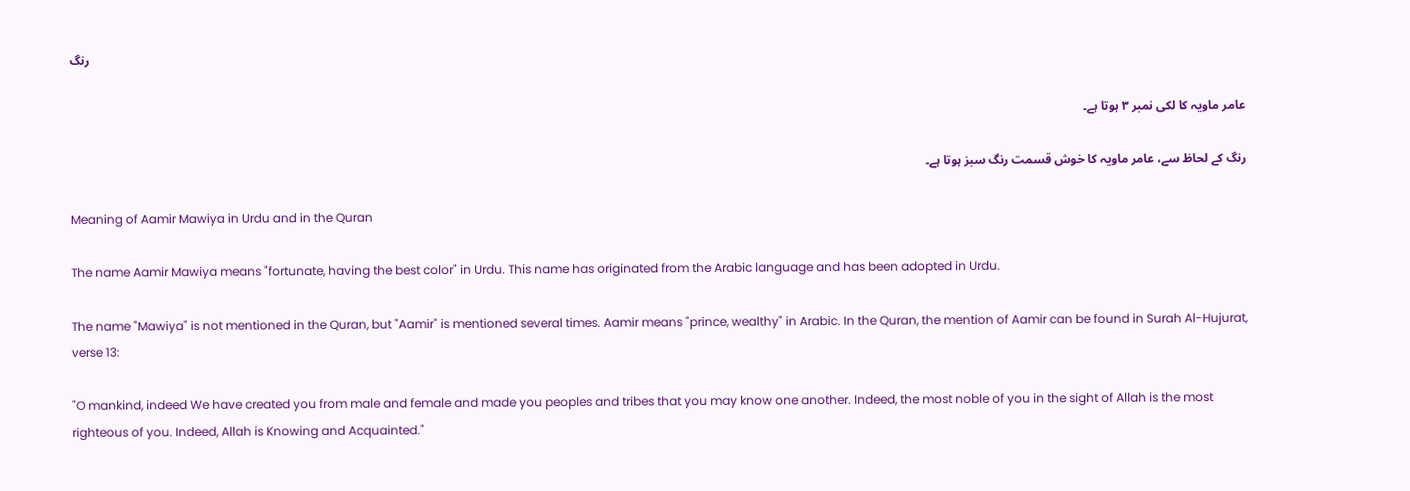رنگ

عامر ماویہ کا لکی نمبر ۳ ہوتا ہے۔

رنگ کے لحاظ سے، عامر ماویہ کا خوش قسمت رنگ سبز ہوتا ہے۔

Meaning of Aamir Mawiya in Urdu and in the Quran

The name Aamir Mawiya means "fortunate, having the best color" in Urdu. This name has originated from the Arabic language and has been adopted in Urdu.

The name "Mawiya" is not mentioned in the Quran, but "Aamir" is mentioned several times. Aamir means "prince, wealthy" in Arabic. In the Quran, the mention of Aamir can be found in Surah Al-Hujurat, verse 13:

"O mankind, indeed We have created you from male and female and made you peoples and tribes that you may know one another. Indeed, the most noble of you in the sight of Allah is the most righteous of you. Indeed, Allah is Knowing and Acquainted."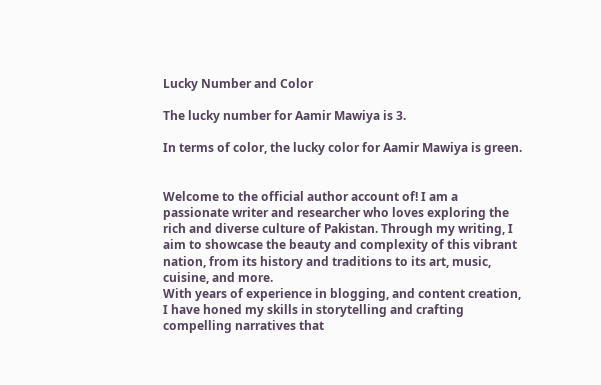Lucky Number and Color

The lucky number for Aamir Mawiya is 3.

In terms of color, the lucky color for Aamir Mawiya is green.


Welcome to the official author account of! I am a passionate writer and researcher who loves exploring the rich and diverse culture of Pakistan. Through my writing, I aim to showcase the beauty and complexity of this vibrant nation, from its history and traditions to its art, music, cuisine, and more.
With years of experience in blogging, and content creation, I have honed my skills in storytelling and crafting compelling narratives that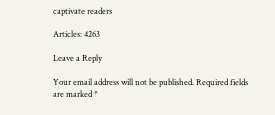captivate readers

Articles: 4263

Leave a Reply

Your email address will not be published. Required fields are marked *